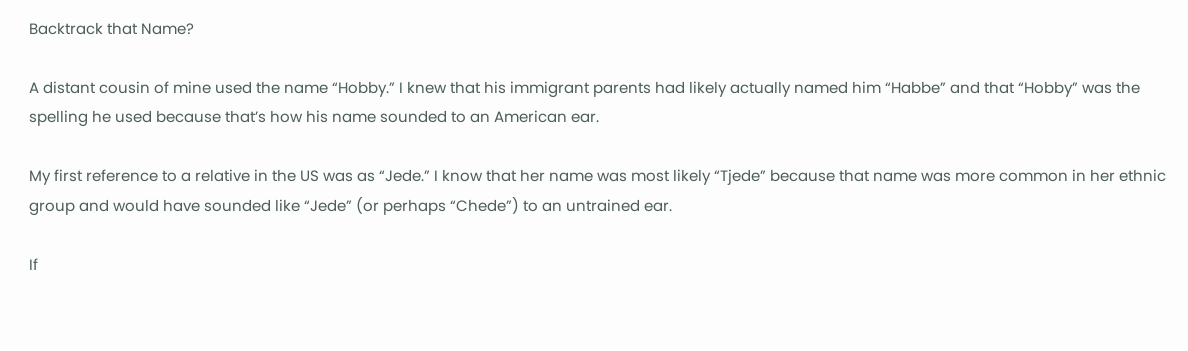Backtrack that Name?

A distant cousin of mine used the name “Hobby.” I knew that his immigrant parents had likely actually named him “Habbe” and that “Hobby” was the spelling he used because that’s how his name sounded to an American ear.

My first reference to a relative in the US was as “Jede.” I know that her name was most likely “Tjede” because that name was more common in her ethnic group and would have sounded like “Jede” (or perhaps “Chede”) to an untrained ear.

If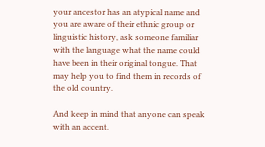your ancestor has an atypical name and you are aware of their ethnic group or linguistic history, ask someone familiar with the language what the name could have been in their original tongue. That may help you to find them in records of the old country.

And keep in mind that anyone can speak with an accent.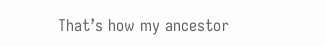That’s how my ancestor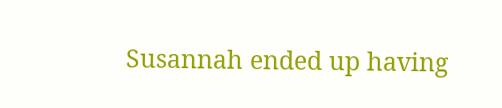Susannah ended up having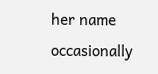her name occasionally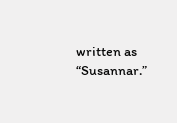written as “Susannar.”